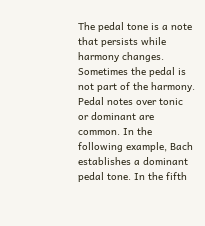The pedal tone is a note that persists while harmony changes. Sometimes the pedal is not part of the harmony. Pedal notes over tonic or dominant are common. In the following example, Bach establishes a dominant pedal tone. In the fifth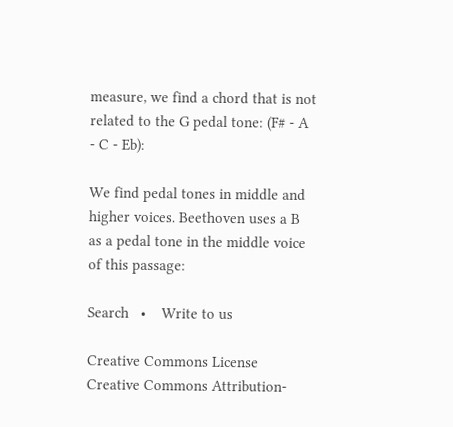measure, we find a chord that is not related to the G pedal tone: (F# - A - C - Eb):

We find pedal tones in middle and higher voices. Beethoven uses a B as a pedal tone in the middle voice of this passage:

Search   •    Write to us

Creative Commons License
Creative Commons Attribution-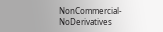NonCommercial-NoDerivatives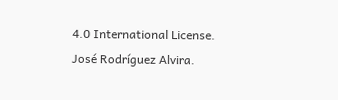4.0 International License.
José Rodríguez Alvira.